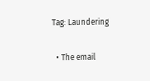Tag: Laundering

  • The email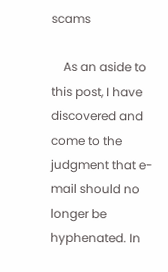scams

    As an aside to this post, I have discovered and come to the judgment that e-mail should no longer be hyphenated. In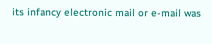its infancy electronic mail or e-mail was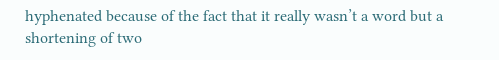hyphenated because of the fact that it really wasn’t a word but a shortening of two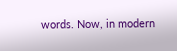words. Now, in modern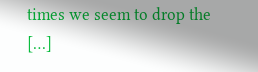times we seem to drop the […]